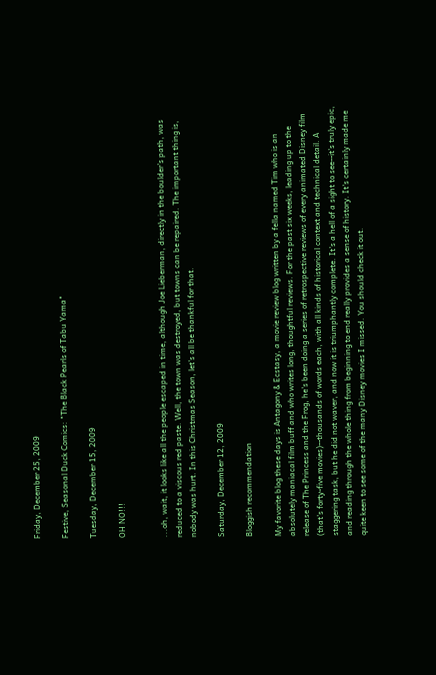Friday, December 25, 2009

Festive, Seasonal Duck Comics: "The Black Pearls of Tabu Yama"

Tuesday, December 15, 2009

OH NO!!!


...oh, wait, it looks like all the people escaped in time, although Joe Lieberman, directly in the boulder's path, was reduced to a viscous red paste. Well, the town was destroyed, but towns can be repaired. The important thing is, nobody was hurt. In this Christmas Season, let's all be thankful for that.

Saturday, December 12, 2009

Bloggish recommendation

My favorite blog these days is Antagony & Ecstasy, a movie review blog written by a fella named Tim who is an absolutely maniacal film buff and who writes long, thoughtful reviews. For the past six weeks, leading up to the release of The Princess and the Frog, he's been doing a series of retrospective reviews of every animated Disney film (that's forty-five movies)--thousands of words each, with all kinds of historical context and technical detail. A staggering task, but he did not waver, and now it is triumphantly complete. It's a hell of a sight to see--it's truly epic, and reading through the whole thing from beginning to end really provides a sense of history. It's certainly made me quite keen to see some of the many Disney movies I missed. You should check it out.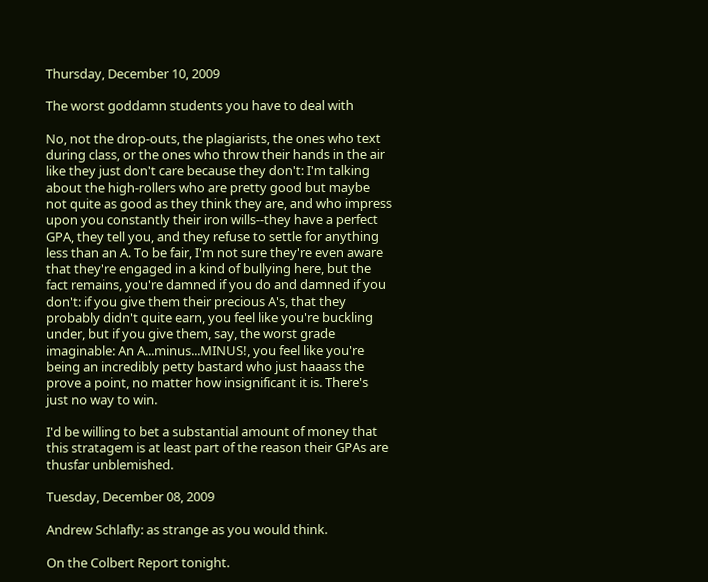Thursday, December 10, 2009

The worst goddamn students you have to deal with

No, not the drop-outs, the plagiarists, the ones who text during class, or the ones who throw their hands in the air like they just don't care because they don't: I'm talking about the high-rollers who are pretty good but maybe not quite as good as they think they are, and who impress upon you constantly their iron wills--they have a perfect GPA, they tell you, and they refuse to settle for anything less than an A. To be fair, I'm not sure they're even aware that they're engaged in a kind of bullying here, but the fact remains, you're damned if you do and damned if you don't: if you give them their precious A's, that they probably didn't quite earn, you feel like you're buckling under, but if you give them, say, the worst grade imaginable: An A...minus...MINUS!, you feel like you're being an incredibly petty bastard who just haaass the prove a point, no matter how insignificant it is. There's just no way to win.

I'd be willing to bet a substantial amount of money that this stratagem is at least part of the reason their GPAs are thusfar unblemished.

Tuesday, December 08, 2009

Andrew Schlafly: as strange as you would think.

On the Colbert Report tonight.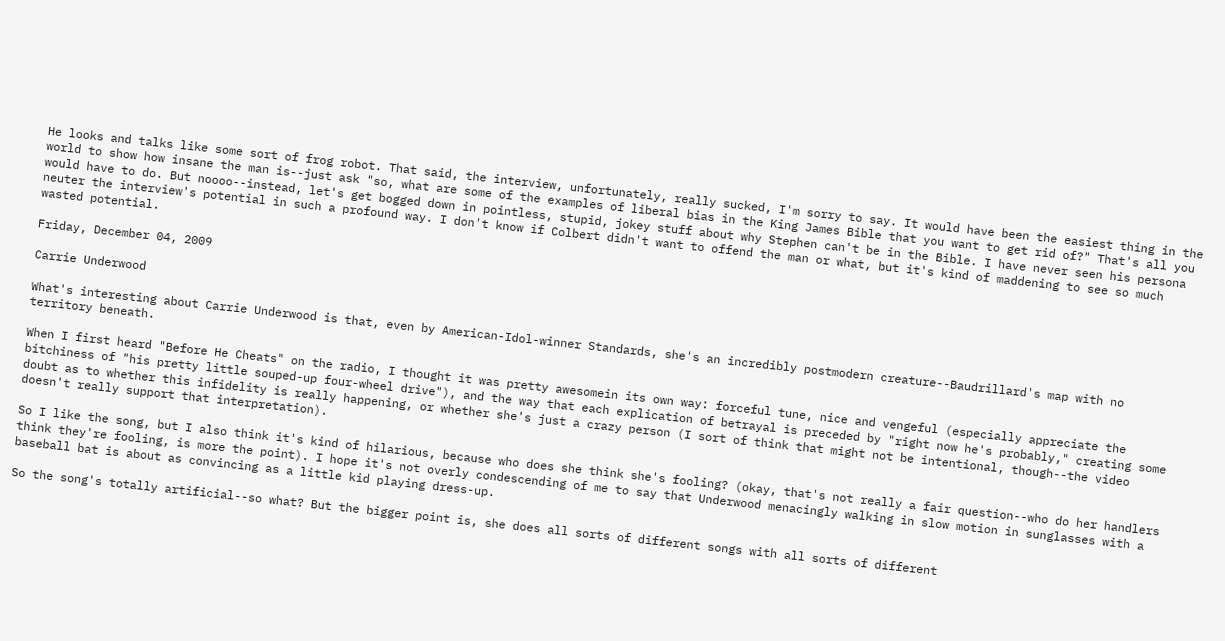He looks and talks like some sort of frog robot. That said, the interview, unfortunately, really sucked, I'm sorry to say. It would have been the easiest thing in the world to show how insane the man is--just ask "so, what are some of the examples of liberal bias in the King James Bible that you want to get rid of?" That's all you would have to do. But noooo--instead, let's get bogged down in pointless, stupid, jokey stuff about why Stephen can't be in the Bible. I have never seen his persona neuter the interview's potential in such a profound way. I don't know if Colbert didn't want to offend the man or what, but it's kind of maddening to see so much wasted potential.

Friday, December 04, 2009

Carrie Underwood

What's interesting about Carrie Underwood is that, even by American-Idol-winner Standards, she's an incredibly postmodern creature--Baudrillard's map with no territory beneath.

When I first heard "Before He Cheats" on the radio, I thought it was pretty awesomein its own way: forceful tune, nice and vengeful (especially appreciate the bitchiness of "his pretty little souped-up four-wheel drive"), and the way that each explication of betrayal is preceded by "right now he's probably," creating some doubt as to whether this infidelity is really happening, or whether she's just a crazy person (I sort of think that might not be intentional, though--the video doesn't really support that interpretation).

So I like the song, but I also think it's kind of hilarious, because who does she think she's fooling? (okay, that's not really a fair question--who do her handlers think they're fooling, is more the point). I hope it's not overly condescending of me to say that Underwood menacingly walking in slow motion in sunglasses with a baseball bat is about as convincing as a little kid playing dress-up.

So the song's totally artificial--so what? But the bigger point is, she does all sorts of different songs with all sorts of different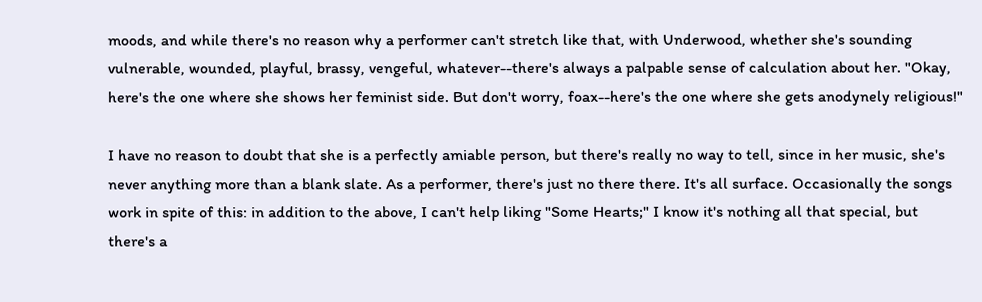moods, and while there's no reason why a performer can't stretch like that, with Underwood, whether she's sounding vulnerable, wounded, playful, brassy, vengeful, whatever--there's always a palpable sense of calculation about her. "Okay, here's the one where she shows her feminist side. But don't worry, foax--here's the one where she gets anodynely religious!"

I have no reason to doubt that she is a perfectly amiable person, but there's really no way to tell, since in her music, she's never anything more than a blank slate. As a performer, there's just no there there. It's all surface. Occasionally the songs work in spite of this: in addition to the above, I can't help liking "Some Hearts;" I know it's nothing all that special, but there's a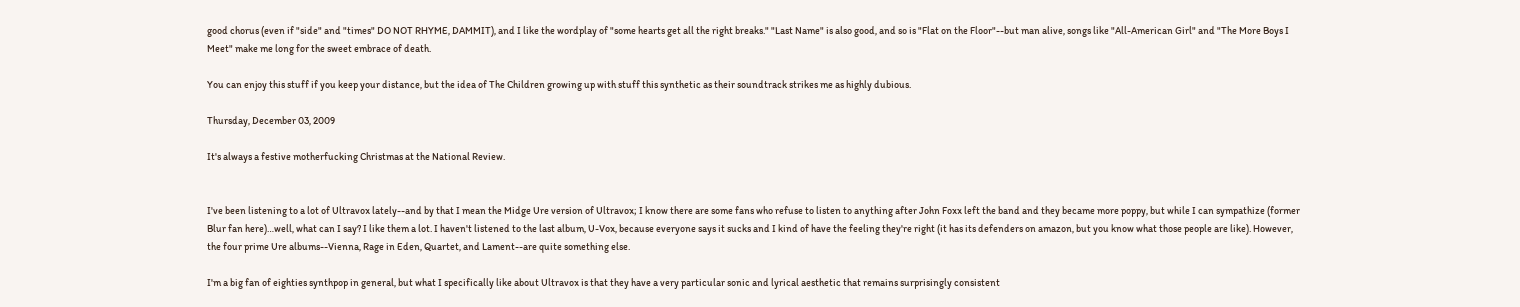good chorus (even if "side" and "times" DO NOT RHYME, DAMMIT), and I like the wordplay of "some hearts get all the right breaks." "Last Name" is also good, and so is "Flat on the Floor"--but man alive, songs like "All-American Girl" and "The More Boys I Meet" make me long for the sweet embrace of death.

You can enjoy this stuff if you keep your distance, but the idea of The Children growing up with stuff this synthetic as their soundtrack strikes me as highly dubious.

Thursday, December 03, 2009

It's always a festive motherfucking Christmas at the National Review.


I've been listening to a lot of Ultravox lately--and by that I mean the Midge Ure version of Ultravox; I know there are some fans who refuse to listen to anything after John Foxx left the band and they became more poppy, but while I can sympathize (former Blur fan here)…well, what can I say? I like them a lot. I haven't listened to the last album, U-Vox, because everyone says it sucks and I kind of have the feeling they're right (it has its defenders on amazon, but you know what those people are like). However, the four prime Ure albums--Vienna, Rage in Eden, Quartet, and Lament--are quite something else.

I'm a big fan of eighties synthpop in general, but what I specifically like about Ultravox is that they have a very particular sonic and lyrical aesthetic that remains surprisingly consistent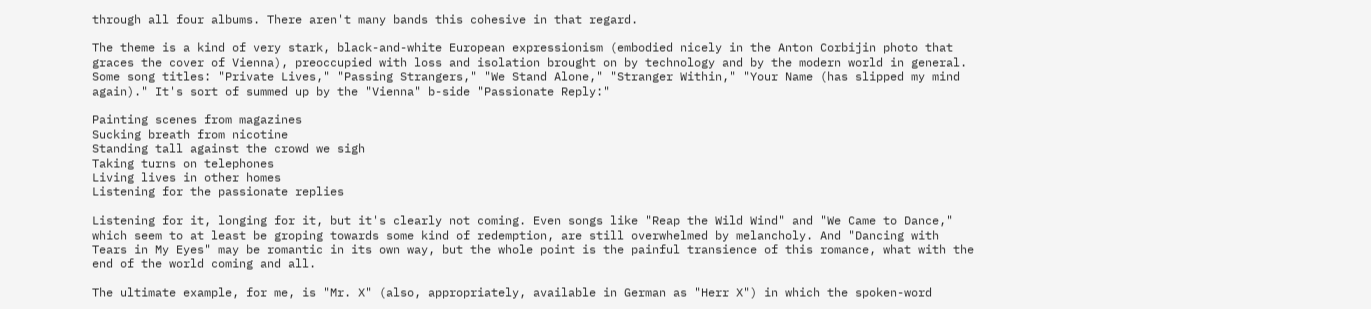through all four albums. There aren't many bands this cohesive in that regard.

The theme is a kind of very stark, black-and-white European expressionism (embodied nicely in the Anton Corbijin photo that graces the cover of Vienna), preoccupied with loss and isolation brought on by technology and by the modern world in general. Some song titles: "Private Lives," "Passing Strangers," "We Stand Alone," "Stranger Within," "Your Name (has slipped my mind again)." It's sort of summed up by the "Vienna" b-side "Passionate Reply:"

Painting scenes from magazines
Sucking breath from nicotine
Standing tall against the crowd we sigh
Taking turns on telephones
Living lives in other homes
Listening for the passionate replies

Listening for it, longing for it, but it's clearly not coming. Even songs like "Reap the Wild Wind" and "We Came to Dance," which seem to at least be groping towards some kind of redemption, are still overwhelmed by melancholy. And "Dancing with Tears in My Eyes" may be romantic in its own way, but the whole point is the painful transience of this romance, what with the end of the world coming and all.

The ultimate example, for me, is "Mr. X" (also, appropriately, available in German as "Herr X") in which the spoken-word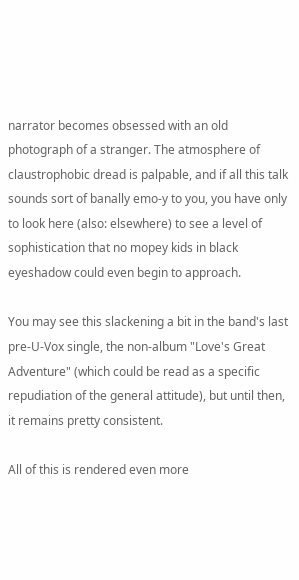narrator becomes obsessed with an old photograph of a stranger. The atmosphere of claustrophobic dread is palpable, and if all this talk sounds sort of banally emo-y to you, you have only to look here (also: elsewhere) to see a level of sophistication that no mopey kids in black eyeshadow could even begin to approach.

You may see this slackening a bit in the band's last pre-U-Vox single, the non-album "Love's Great Adventure" (which could be read as a specific repudiation of the general attitude), but until then, it remains pretty consistent.

All of this is rendered even more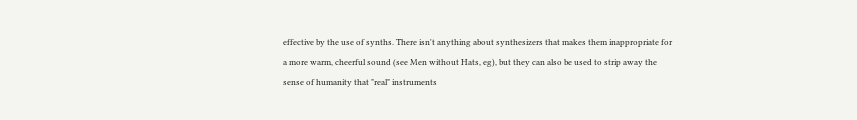effective by the use of synths. There isn't anything about synthesizers that makes them inappropriate for a more warm, cheerful sound (see Men without Hats, eg), but they can also be used to strip away the sense of humanity that "real" instruments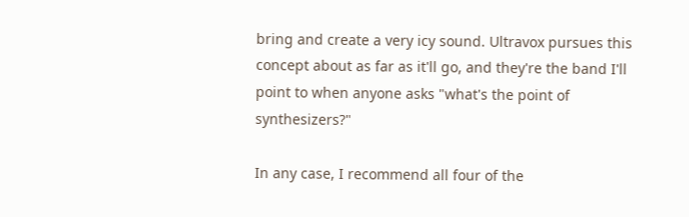bring and create a very icy sound. Ultravox pursues this concept about as far as it'll go, and they're the band I'll point to when anyone asks "what's the point of synthesizers?"

In any case, I recommend all four of the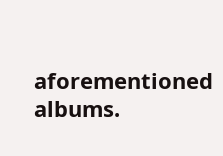aforementioned albums.